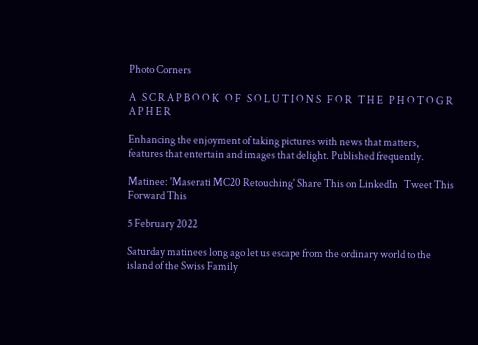Photo Corners

A   S C R A P B O O K   O F   S O L U T I O N S   F O R   T H E   P H O T O G R A P H E R

Enhancing the enjoyment of taking pictures with news that matters, features that entertain and images that delight. Published frequently.

Matinee: 'Maserati MC20 Retouching' Share This on LinkedIn   Tweet This   Forward This

5 February 2022

Saturday matinees long ago let us escape from the ordinary world to the island of the Swiss Family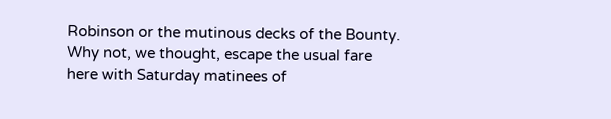Robinson or the mutinous decks of the Bounty. Why not, we thought, escape the usual fare here with Saturday matinees of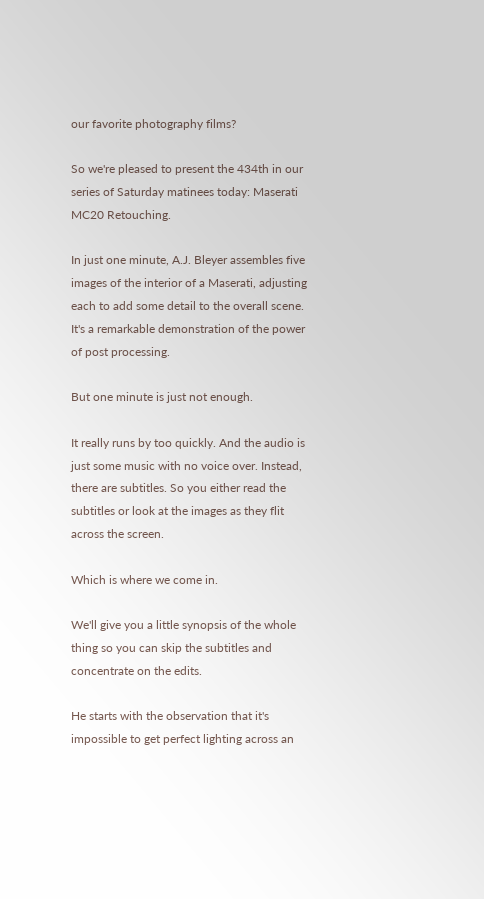our favorite photography films?

So we're pleased to present the 434th in our series of Saturday matinees today: Maserati MC20 Retouching.

In just one minute, A.J. Bleyer assembles five images of the interior of a Maserati, adjusting each to add some detail to the overall scene. It's a remarkable demonstration of the power of post processing.

But one minute is just not enough.

It really runs by too quickly. And the audio is just some music with no voice over. Instead, there are subtitles. So you either read the subtitles or look at the images as they flit across the screen.

Which is where we come in.

We'll give you a little synopsis of the whole thing so you can skip the subtitles and concentrate on the edits.

He starts with the observation that it's impossible to get perfect lighting across an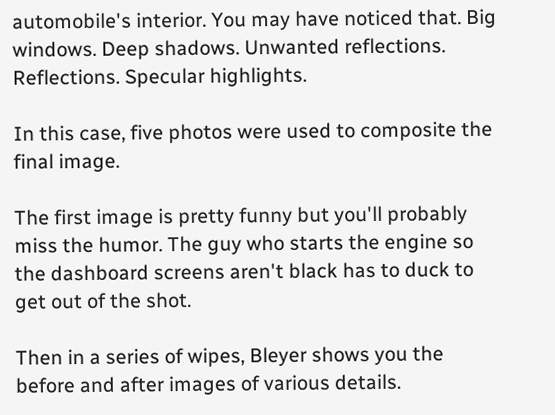automobile's interior. You may have noticed that. Big windows. Deep shadows. Unwanted reflections. Reflections. Specular highlights.

In this case, five photos were used to composite the final image.

The first image is pretty funny but you'll probably miss the humor. The guy who starts the engine so the dashboard screens aren't black has to duck to get out of the shot.

Then in a series of wipes, Bleyer shows you the before and after images of various details.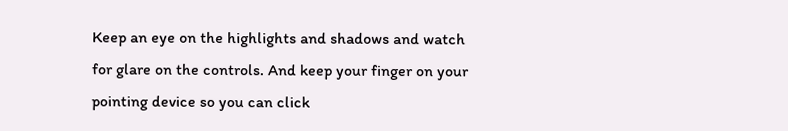Keep an eye on the highlights and shadows and watch for glare on the controls. And keep your finger on your pointing device so you can click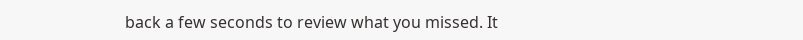back a few seconds to review what you missed. It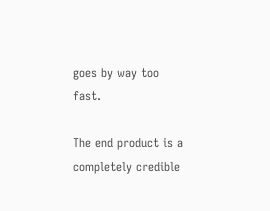goes by way too fast.

The end product is a completely credible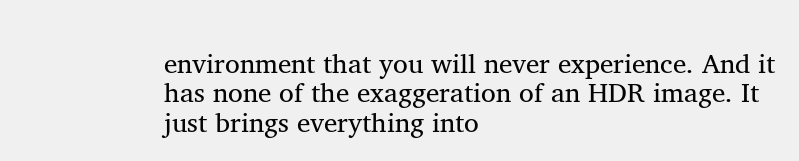environment that you will never experience. And it has none of the exaggeration of an HDR image. It just brings everything into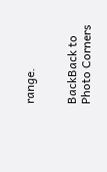range.


BackBack to Photo Corners